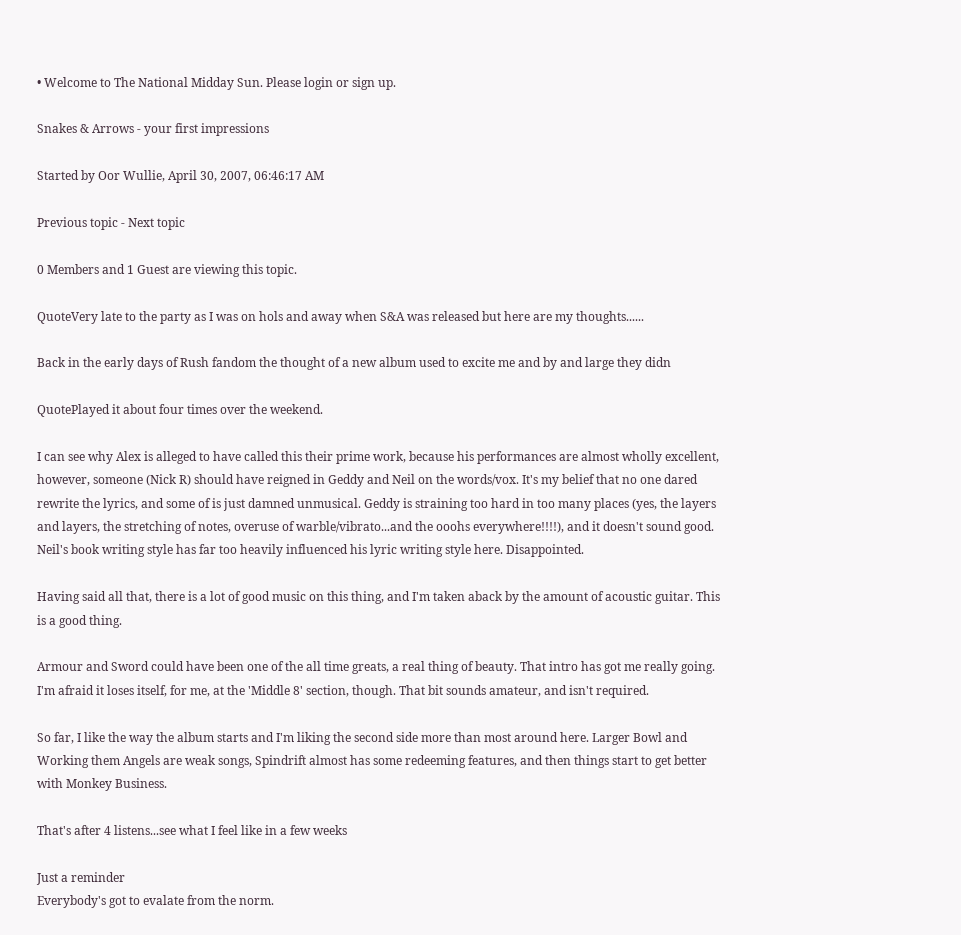• Welcome to The National Midday Sun. Please login or sign up.

Snakes & Arrows - your first impressions

Started by Oor Wullie, April 30, 2007, 06:46:17 AM

Previous topic - Next topic

0 Members and 1 Guest are viewing this topic.

QuoteVery late to the party as I was on hols and away when S&A was released but here are my thoughts......

Back in the early days of Rush fandom the thought of a new album used to excite me and by and large they didn

QuotePlayed it about four times over the weekend.

I can see why Alex is alleged to have called this their prime work, because his performances are almost wholly excellent, however, someone (Nick R) should have reigned in Geddy and Neil on the words/vox. It's my belief that no one dared rewrite the lyrics, and some of is just damned unmusical. Geddy is straining too hard in too many places (yes, the layers and layers, the stretching of notes, overuse of warble/vibrato...and the ooohs everywhere!!!!), and it doesn't sound good. Neil's book writing style has far too heavily influenced his lyric writing style here. Disappointed.

Having said all that, there is a lot of good music on this thing, and I'm taken aback by the amount of acoustic guitar. This is a good thing.

Armour and Sword could have been one of the all time greats, a real thing of beauty. That intro has got me really going. I'm afraid it loses itself, for me, at the 'Middle 8' section, though. That bit sounds amateur, and isn't required.

So far, I like the way the album starts and I'm liking the second side more than most around here. Larger Bowl and Working them Angels are weak songs, Spindrift almost has some redeeming features, and then things start to get better with Monkey Business.

That's after 4 listens...see what I feel like in a few weeks

Just a reminder
Everybody's got to evalate from the norm.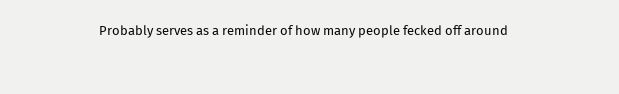Probably serves as a reminder of how many people fecked off around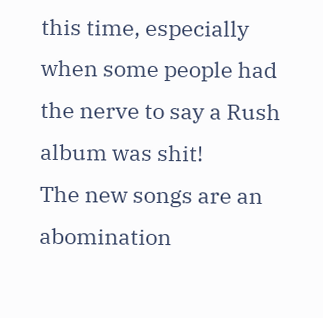this time, especially when some people had the nerve to say a Rush album was shit!
The new songs are an abomination